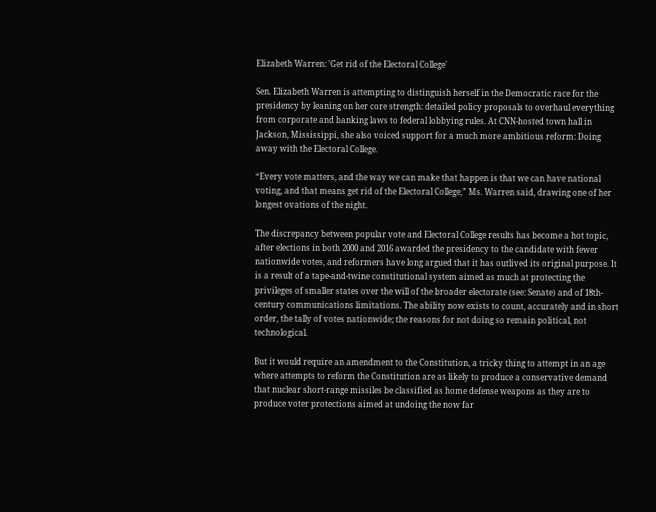Elizabeth Warren: 'Get rid of the Electoral College'

Sen. Elizabeth Warren is attempting to distinguish herself in the Democratic race for the presidency by leaning on her core strength: detailed policy proposals to overhaul everything from corporate and banking laws to federal lobbying rules. At CNN-hosted town hall in Jackson, Mississippi, she also voiced support for a much more ambitious reform: Doing away with the Electoral College.

“Every vote matters, and the way we can make that happen is that we can have national voting, and that means get rid of the Electoral College,” Ms. Warren said, drawing one of her longest ovations of the night.

The discrepancy between popular vote and Electoral College results has become a hot topic, after elections in both 2000 and 2016 awarded the presidency to the candidate with fewer nationwide votes, and reformers have long argued that it has outlived its original purpose. It is a result of a tape-and-twine constitutional system aimed as much at protecting the privileges of smaller states over the will of the broader electorate (see: Senate) and of 18th-century communications limitations. The ability now exists to count, accurately and in short order, the tally of votes nationwide; the reasons for not doing so remain political, not technological.

But it would require an amendment to the Constitution, a tricky thing to attempt in an age where attempts to reform the Constitution are as likely to produce a conservative demand that nuclear short-range missiles be classified as home defense weapons as they are to produce voter protections aimed at undoing the now far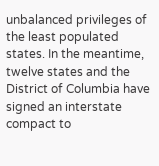unbalanced privileges of the least populated states. In the meantime, twelve states and the District of Columbia have signed an interstate compact to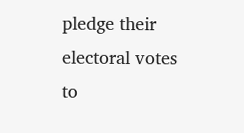pledge their electoral votes to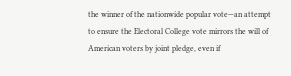the winner of the nationwide popular vote—an attempt to ensure the Electoral College vote mirrors the will of American voters by joint pledge, even if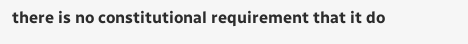there is no constitutional requirement that it do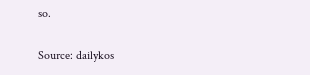so.

Source: dailykos